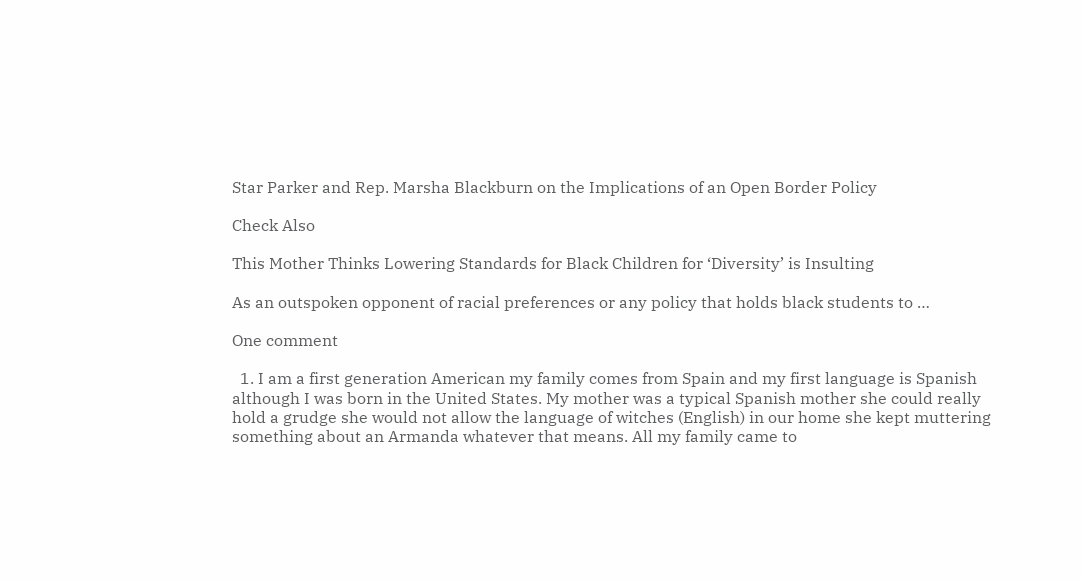Star Parker and Rep. Marsha Blackburn on the Implications of an Open Border Policy

Check Also

This Mother Thinks Lowering Standards for Black Children for ‘Diversity’ is Insulting

As an outspoken opponent of racial preferences or any policy that holds black students to …

One comment

  1. I am a first generation American my family comes from Spain and my first language is Spanish although I was born in the United States. My mother was a typical Spanish mother she could really hold a grudge she would not allow the language of witches (English) in our home she kept muttering something about an Armanda whatever that means. All my family came to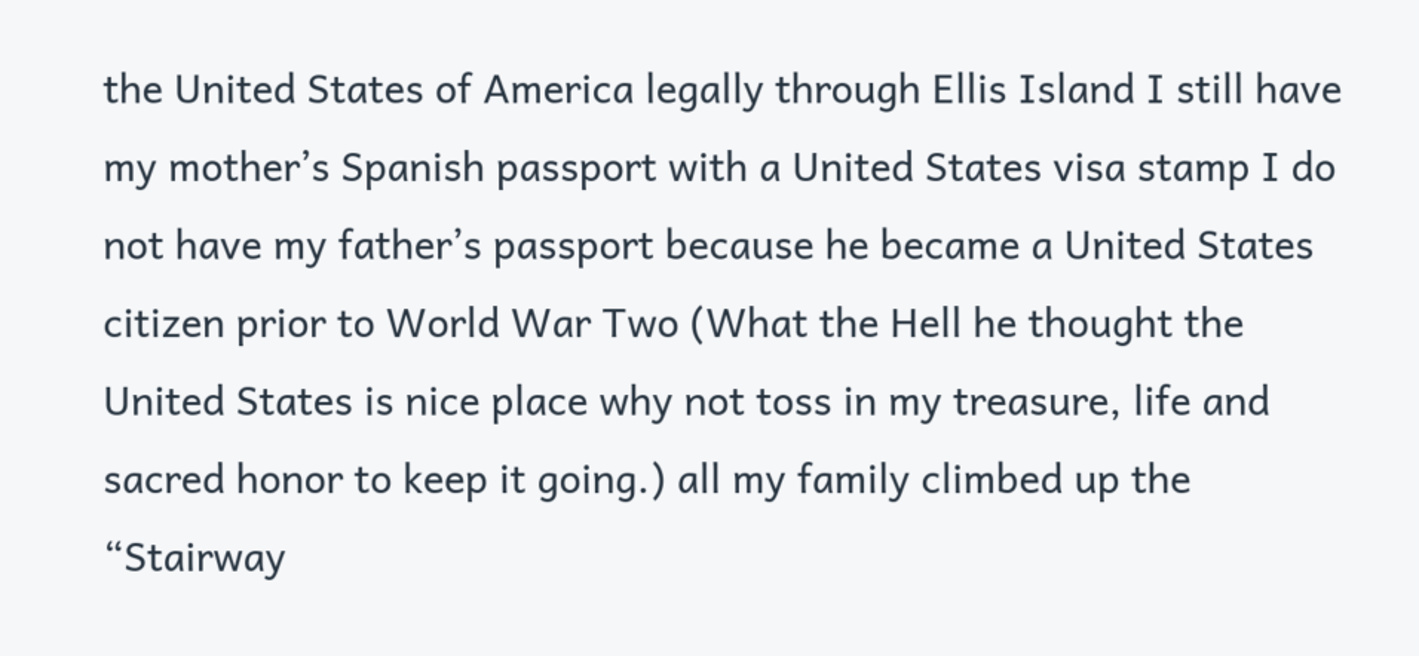the United States of America legally through Ellis Island I still have my mother’s Spanish passport with a United States visa stamp I do not have my father’s passport because he became a United States citizen prior to World War Two (What the Hell he thought the United States is nice place why not toss in my treasure, life and sacred honor to keep it going.) all my family climbed up the “Stairway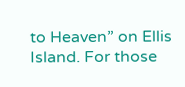to Heaven” on Ellis Island. For those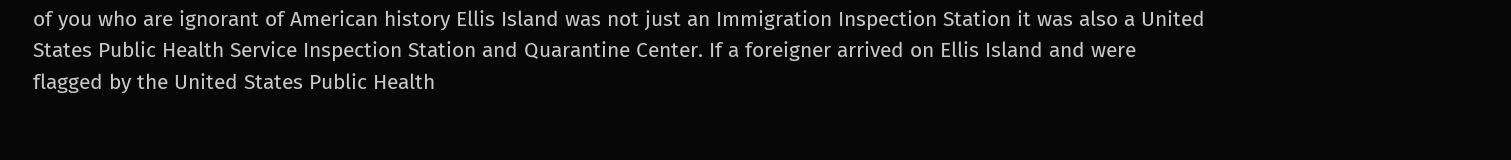of you who are ignorant of American history Ellis Island was not just an Immigration Inspection Station it was also a United States Public Health Service Inspection Station and Quarantine Center. If a foreigner arrived on Ellis Island and were flagged by the United States Public Health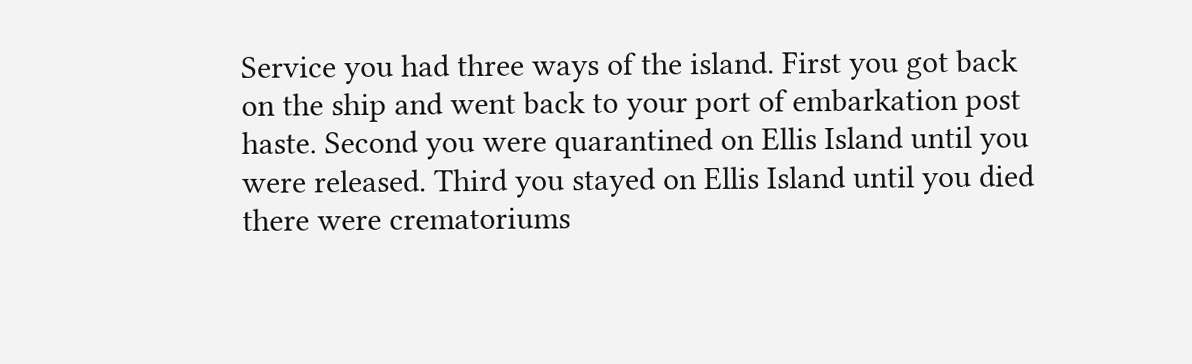Service you had three ways of the island. First you got back on the ship and went back to your port of embarkation post haste. Second you were quarantined on Ellis Island until you were released. Third you stayed on Ellis Island until you died there were crematoriums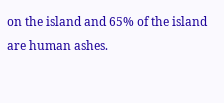on the island and 65% of the island are human ashes.